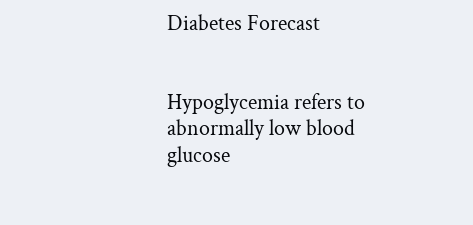Diabetes Forecast


Hypoglycemia refers to abnormally low blood glucose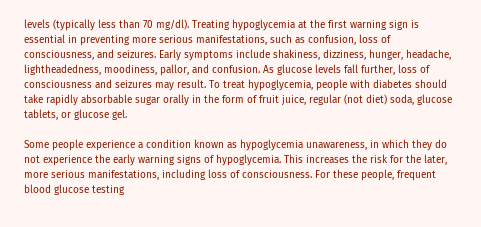levels (typically less than 70 mg/dl). Treating hypoglycemia at the first warning sign is essential in preventing more serious manifestations, such as confusion, loss of consciousness, and seizures. Early symptoms include shakiness, dizziness, hunger, headache, lightheadedness, moodiness, pallor, and confusion. As glucose levels fall further, loss of consciousness and seizures may result. To treat hypoglycemia, people with diabetes should take rapidly absorbable sugar orally in the form of fruit juice, regular (not diet) soda, glucose tablets, or glucose gel.

Some people experience a condition known as hypoglycemia unawareness, in which they do not experience the early warning signs of hypoglycemia. This increases the risk for the later, more serious manifestations, including loss of consciousness. For these people, frequent blood glucose testing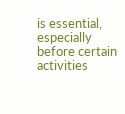is essential, especially before certain activities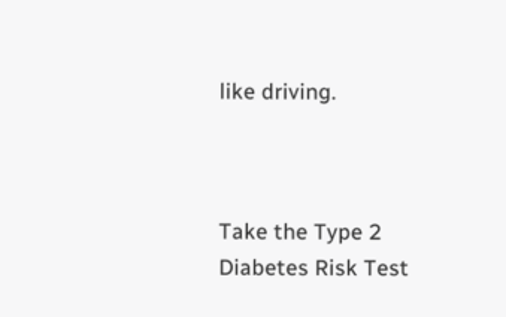like driving.



Take the Type 2
Diabetes Risk Test